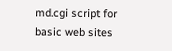md.cgi script for basic web sites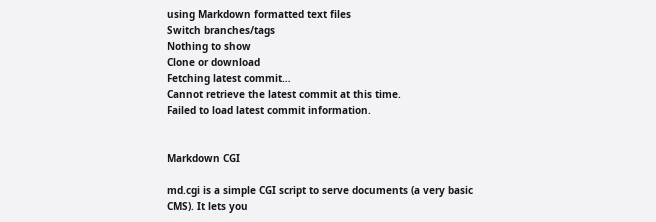using Markdown formatted text files
Switch branches/tags
Nothing to show
Clone or download
Fetching latest commit…
Cannot retrieve the latest commit at this time.
Failed to load latest commit information.


Markdown CGI

md.cgi is a simple CGI script to serve documents (a very basic CMS). It lets you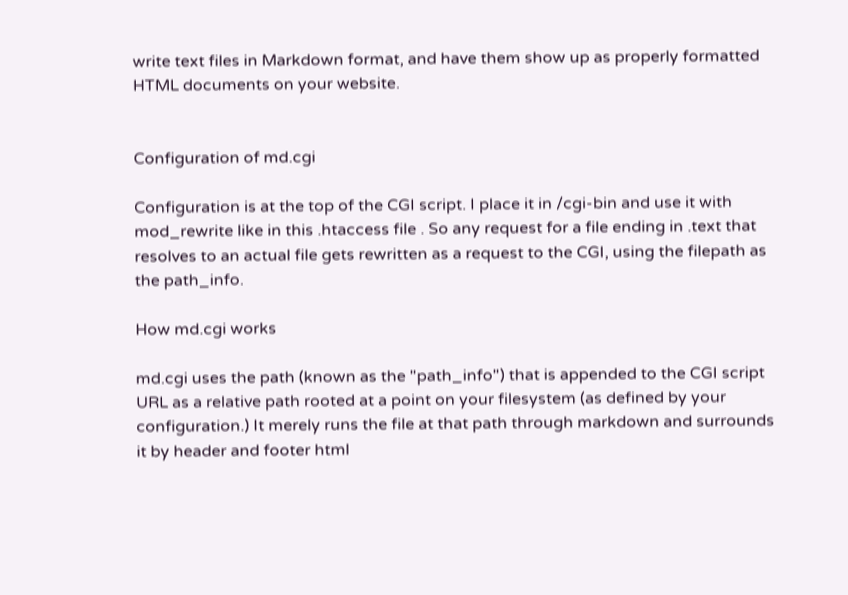write text files in Markdown format, and have them show up as properly formatted HTML documents on your website.


Configuration of md.cgi

Configuration is at the top of the CGI script. I place it in /cgi-bin and use it with mod_rewrite like in this .htaccess file . So any request for a file ending in .text that resolves to an actual file gets rewritten as a request to the CGI, using the filepath as the path_info.

How md.cgi works

md.cgi uses the path (known as the "path_info") that is appended to the CGI script URL as a relative path rooted at a point on your filesystem (as defined by your configuration.) It merely runs the file at that path through markdown and surrounds it by header and footer html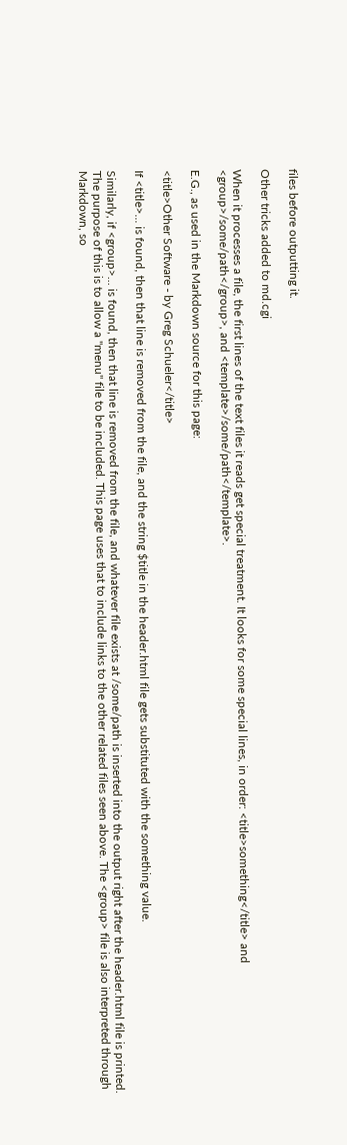files before outputting it.

Other tricks added to md.cgi

When it processes a file, the first lines of the text files it reads get special treatment. It looks for some special lines, in order: <title>something</title> and <group>/some/path</group>, and <template>/some/path</template>.

E.G., as used in the Markdown source for this page:

<title>Other Software - by Greg Schueler</title>

If <title>... is found, then that line is removed from the file, and the string $title in the header.html file gets substituted with the something value.

Similarly, if <group>... is found, then that line is removed from the file, and whatever file exists at /some/path is inserted into the output right after the header.html file is printed. The purpose of this is to allow a "menu" file to be included. This page uses that to include links to the other related files seen above. The <group> file is also interpreted through Markdown, so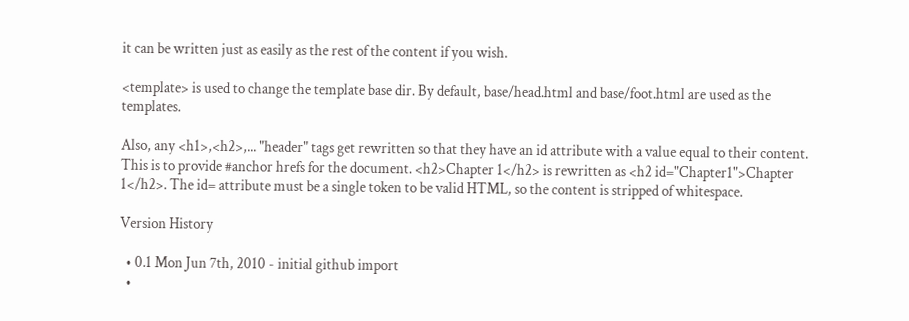it can be written just as easily as the rest of the content if you wish.

<template> is used to change the template base dir. By default, base/head.html and base/foot.html are used as the templates.

Also, any <h1>,<h2>,... "header" tags get rewritten so that they have an id attribute with a value equal to their content. This is to provide #anchor hrefs for the document. <h2>Chapter 1</h2> is rewritten as <h2 id="Chapter1">Chapter 1</h2>. The id= attribute must be a single token to be valid HTML, so the content is stripped of whitespace.

Version History

  • 0.1 Mon Jun 7th, 2010 - initial github import
  •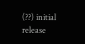(??) initial release